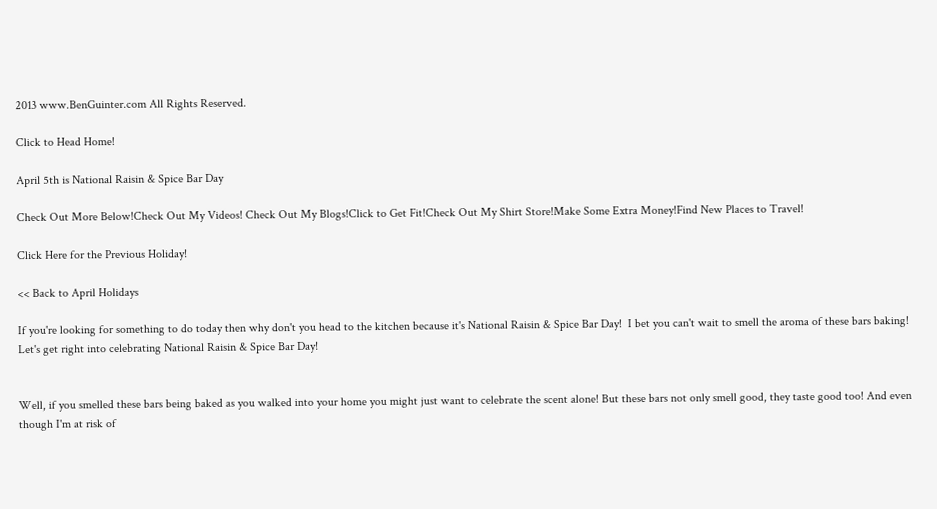2013 www.BenGuinter.com All Rights Reserved.

Click to Head Home!

April 5th is National Raisin & Spice Bar Day

Check Out More Below!Check Out My Videos! Check Out My Blogs!Click to Get Fit!Check Out My Shirt Store!Make Some Extra Money!Find New Places to Travel!

Click Here for the Previous Holiday!

<< Back to April Holidays

If you're looking for something to do today then why don't you head to the kitchen because it's National Raisin & Spice Bar Day!  I bet you can't wait to smell the aroma of these bars baking!  Let's get right into celebrating National Raisin & Spice Bar Day!


Well, if you smelled these bars being baked as you walked into your home you might just want to celebrate the scent alone! But these bars not only smell good, they taste good too! And even though I'm at risk of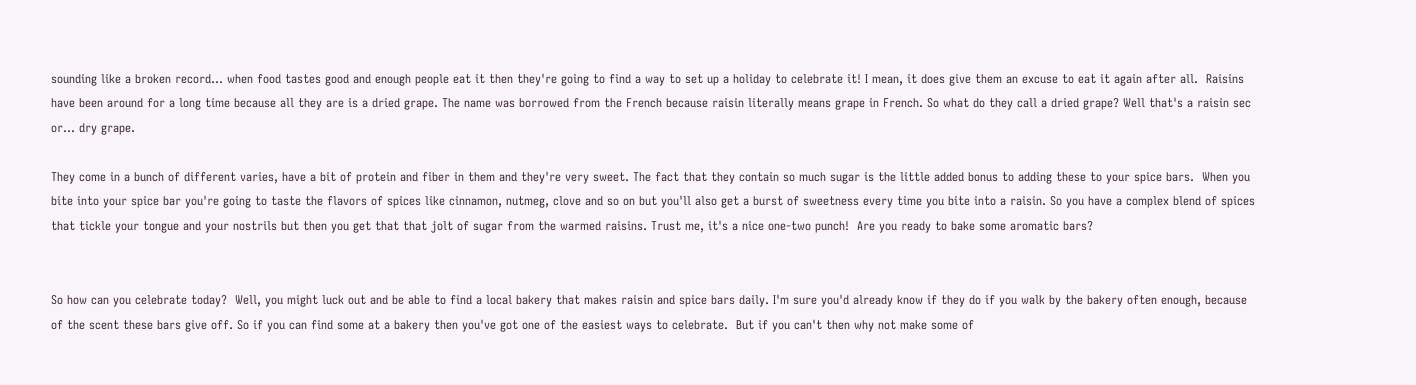sounding like a broken record... when food tastes good and enough people eat it then they're going to find a way to set up a holiday to celebrate it! I mean, it does give them an excuse to eat it again after all.  Raisins have been around for a long time because all they are is a dried grape. The name was borrowed from the French because raisin literally means grape in French. So what do they call a dried grape? Well that's a raisin sec or... dry grape.

They come in a bunch of different varies, have a bit of protein and fiber in them and they're very sweet. The fact that they contain so much sugar is the little added bonus to adding these to your spice bars.  When you bite into your spice bar you're going to taste the flavors of spices like cinnamon, nutmeg, clove and so on but you'll also get a burst of sweetness every time you bite into a raisin. So you have a complex blend of spices that tickle your tongue and your nostrils but then you get that that jolt of sugar from the warmed raisins. Trust me, it's a nice one-two punch!  Are you ready to bake some aromatic bars?


So how can you celebrate today?  Well, you might luck out and be able to find a local bakery that makes raisin and spice bars daily. I'm sure you'd already know if they do if you walk by the bakery often enough, because of the scent these bars give off. So if you can find some at a bakery then you've got one of the easiest ways to celebrate.  But if you can't then why not make some of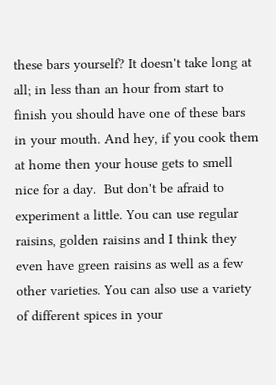these bars yourself? It doesn't take long at all; in less than an hour from start to finish you should have one of these bars in your mouth. And hey, if you cook them at home then your house gets to smell nice for a day.  But don't be afraid to experiment a little. You can use regular raisins, golden raisins and I think they even have green raisins as well as a few other varieties. You can also use a variety of different spices in your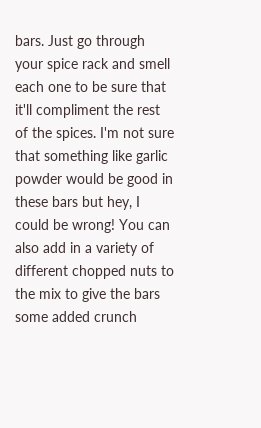bars. Just go through your spice rack and smell each one to be sure that it'll compliment the rest of the spices. I'm not sure that something like garlic powder would be good in these bars but hey, I could be wrong! You can also add in a variety of different chopped nuts to the mix to give the bars some added crunch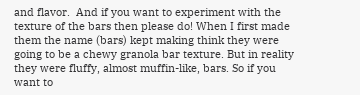and flavor.  And if you want to experiment with the texture of the bars then please do! When I first made them the name (bars) kept making think they were going to be a chewy granola bar texture. But in reality they were fluffy, almost muffin-like, bars. So if you want to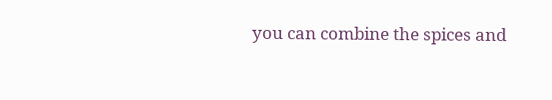you can combine the spices and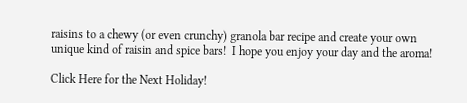raisins to a chewy (or even crunchy) granola bar recipe and create your own unique kind of raisin and spice bars!  I hope you enjoy your day and the aroma!

Click Here for the Next Holiday!